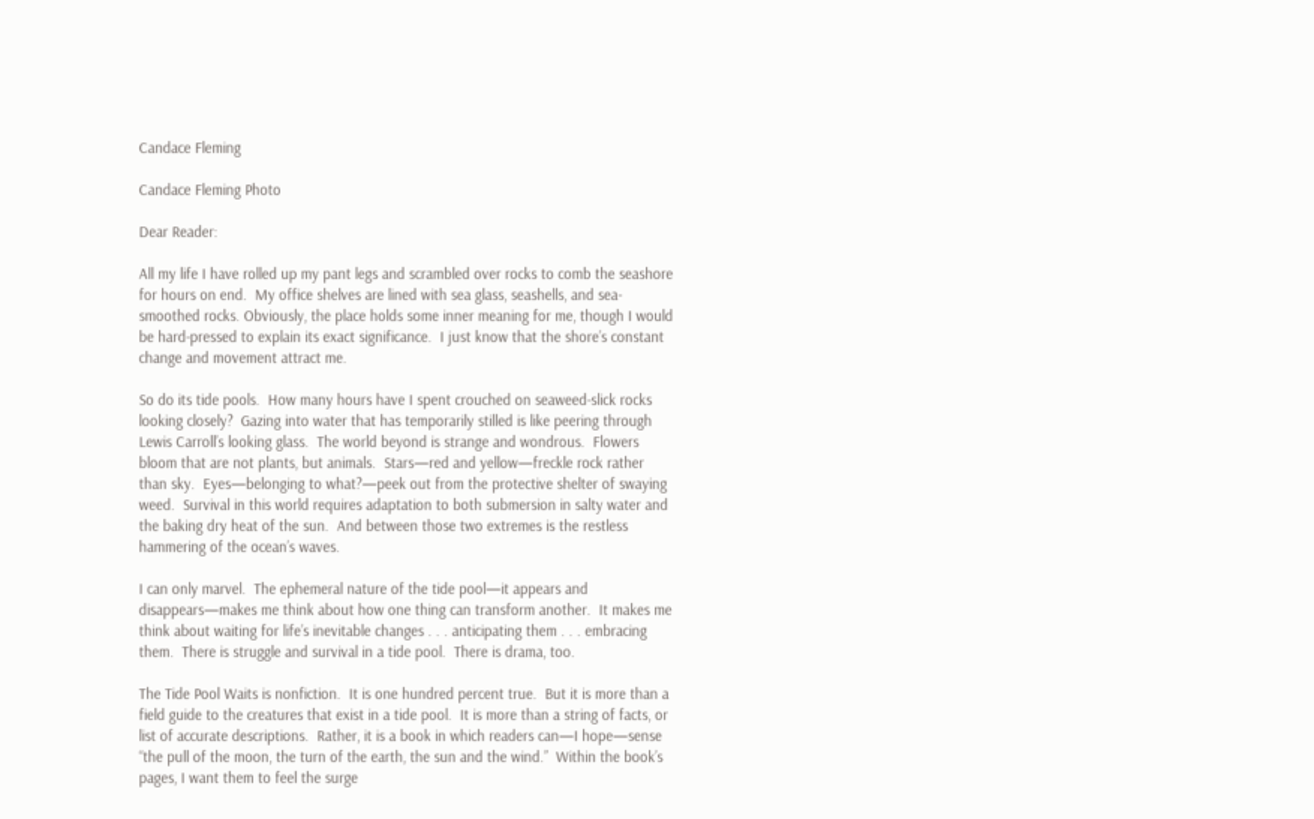Candace Fleming

Candace Fleming Photo

Dear Reader:

All my life I have rolled up my pant legs and scrambled over rocks to comb the seashore for hours on end.  My office shelves are lined with sea glass, seashells, and sea-smoothed rocks. Obviously, the place holds some inner meaning for me, though I would be hard-pressed to explain its exact significance.  I just know that the shore’s constant change and movement attract me.

So do its tide pools.  How many hours have I spent crouched on seaweed-slick rocks looking closely?  Gazing into water that has temporarily stilled is like peering through Lewis Carroll’s looking glass.  The world beyond is strange and wondrous.  Flowers bloom that are not plants, but animals.  Stars—red and yellow—freckle rock rather than sky.  Eyes—belonging to what?—peek out from the protective shelter of swaying weed.  Survival in this world requires adaptation to both submersion in salty water and the baking dry heat of the sun.  And between those two extremes is the restless hammering of the ocean’s waves.

I can only marvel.  The ephemeral nature of the tide pool—it appears and disappears—makes me think about how one thing can transform another.  It makes me think about waiting for life’s inevitable changes . . . anticipating them . . . embracing them.  There is struggle and survival in a tide pool.  There is drama, too.

The Tide Pool Waits is nonfiction.  It is one hundred percent true.  But it is more than a field guide to the creatures that exist in a tide pool.  It is more than a string of facts, or list of accurate descriptions.  Rather, it is a book in which readers can—I hope—sense “the pull of the moon, the turn of the earth, the sun and the wind.”  Within the book’s pages, I want them to feel the surge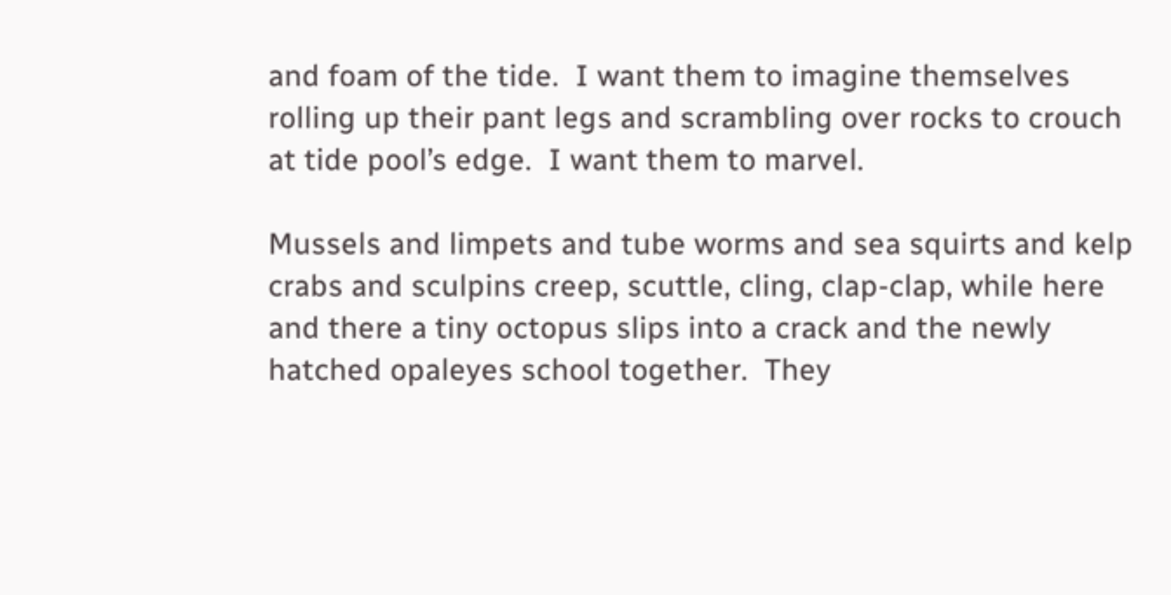and foam of the tide.  I want them to imagine themselves rolling up their pant legs and scrambling over rocks to crouch at tide pool’s edge.  I want them to marvel.

Mussels and limpets and tube worms and sea squirts and kelp crabs and sculpins creep, scuttle, cling, clap-clap, while here and there a tiny octopus slips into a crack and the newly hatched opaleyes school together.  They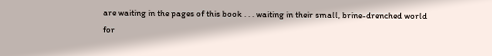are waiting in the pages of this book . . . waiting in their small, brine-drenched world for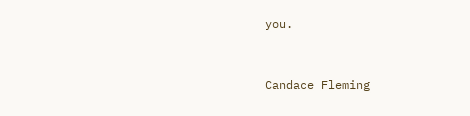you.


Candace Fleming